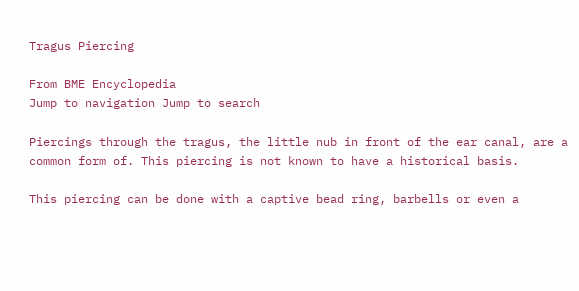Tragus Piercing

From BME Encyclopedia
Jump to navigation Jump to search

Piercings through the tragus, the little nub in front of the ear canal, are a common form of. This piercing is not known to have a historical basis.

This piercing can be done with a captive bead ring, barbells or even a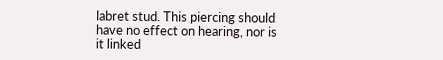labret stud. This piercing should have no effect on hearing, nor is it linked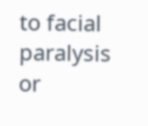to facial paralysis or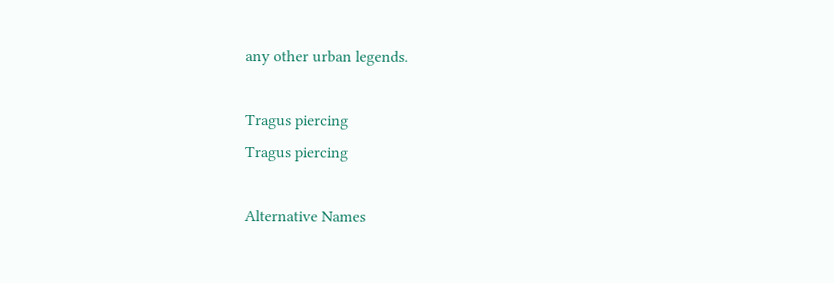any other urban legends.

Tragus piercing
Tragus piercing

Alternative Names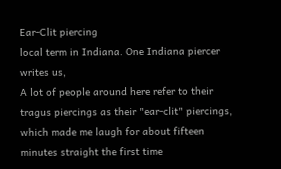Ear-Clit piercing
local term in Indiana. One Indiana piercer writes us,
A lot of people around here refer to their tragus piercings as their "ear-clit" piercings, which made me laugh for about fifteen minutes straight the first time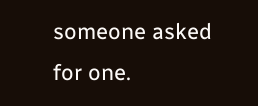someone asked for one.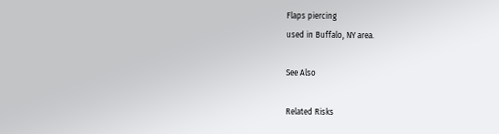Flaps piercing
used in Buffalo, NY area.

See Also

Related Risks